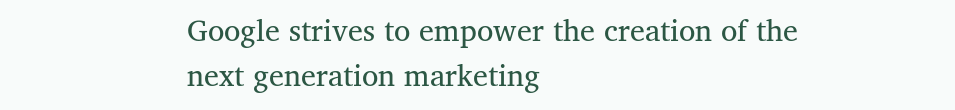Google strives to empower the creation of the next generation marketing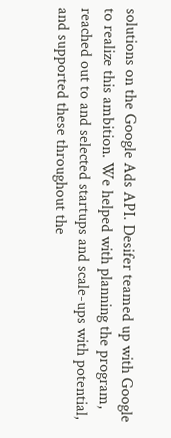solutions on the Google Ads API. Desifer teamed up with Google to realize this ambition. We helped with planning the program, reached out to and selected startups and scale-ups with potential, and supported these throughout the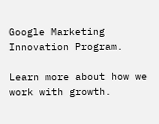Google Marketing Innovation Program.

Learn more about how we work with growth.